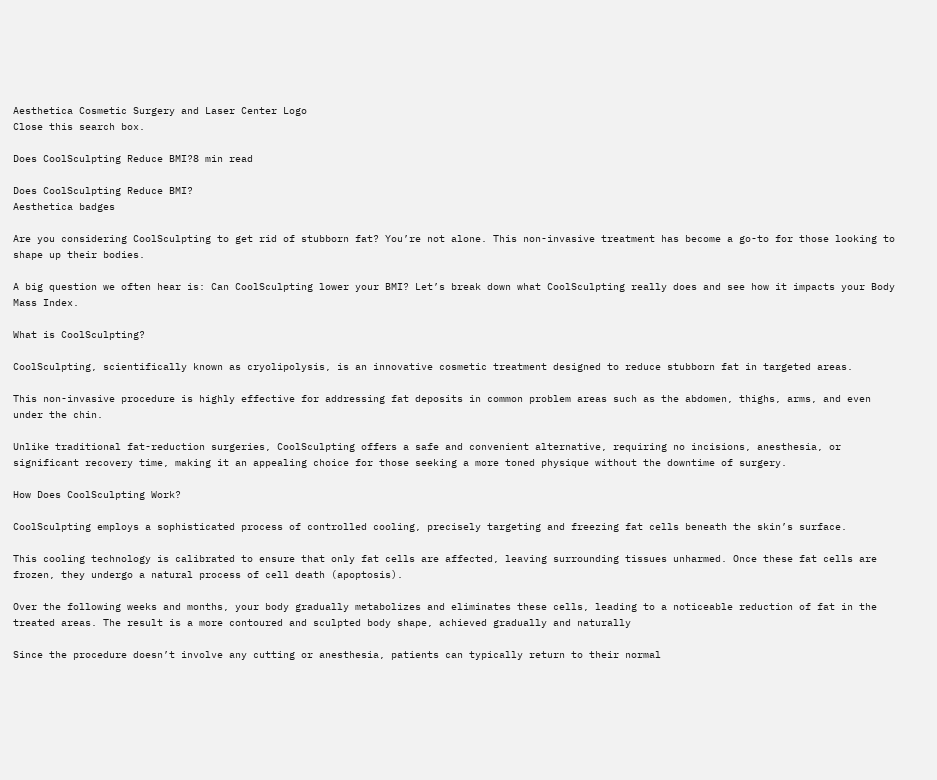Aesthetica Cosmetic Surgery and Laser Center Logo
Close this search box.

Does CoolSculpting Reduce BMI?8 min read

Does CoolSculpting Reduce BMI?
Aesthetica badges

Are you considering CoolSculpting to get rid of stubborn fat? You’re not alone. This non-invasive treatment has become a go-to for those looking to shape up their bodies.

A big question we often hear is: Can CoolSculpting lower your BMI? Let’s break down what CoolSculpting really does and see how it impacts your Body Mass Index.

What is CoolSculpting?

CoolSculpting, scientifically known as cryolipolysis, is an innovative cosmetic treatment designed to reduce stubborn fat in targeted areas.

This non-invasive procedure is highly effective for addressing fat deposits in common problem areas such as the abdomen, thighs, arms, and even under the chin.

Unlike traditional fat-reduction surgeries, CoolSculpting offers a safe and convenient alternative, requiring no incisions, anesthesia, or significant recovery time, making it an appealing choice for those seeking a more toned physique without the downtime of surgery.

How Does CoolSculpting Work?

CoolSculpting employs a sophisticated process of controlled cooling, precisely targeting and freezing fat cells beneath the skin’s surface.

This cooling technology is calibrated to ensure that only fat cells are affected, leaving surrounding tissues unharmed. Once these fat cells are frozen, they undergo a natural process of cell death (apoptosis).

Over the following weeks and months, your body gradually metabolizes and eliminates these cells, leading to a noticeable reduction of fat in the treated areas. The result is a more contoured and sculpted body shape, achieved gradually and naturally

Since the procedure doesn’t involve any cutting or anesthesia, patients can typically return to their normal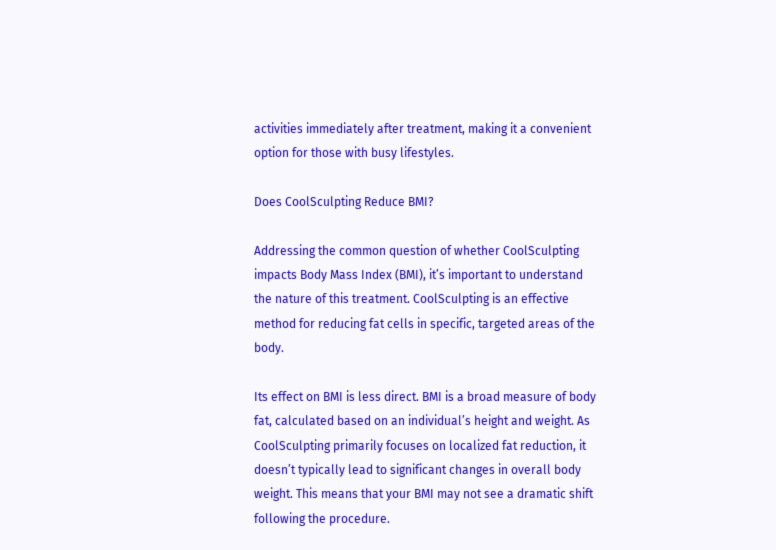activities immediately after treatment, making it a convenient option for those with busy lifestyles.

Does CoolSculpting Reduce BMI?

Addressing the common question of whether CoolSculpting impacts Body Mass Index (BMI), it’s important to understand the nature of this treatment. CoolSculpting is an effective method for reducing fat cells in specific, targeted areas of the body.

Its effect on BMI is less direct. BMI is a broad measure of body fat, calculated based on an individual’s height and weight. As CoolSculpting primarily focuses on localized fat reduction, it doesn’t typically lead to significant changes in overall body weight. This means that your BMI may not see a dramatic shift following the procedure.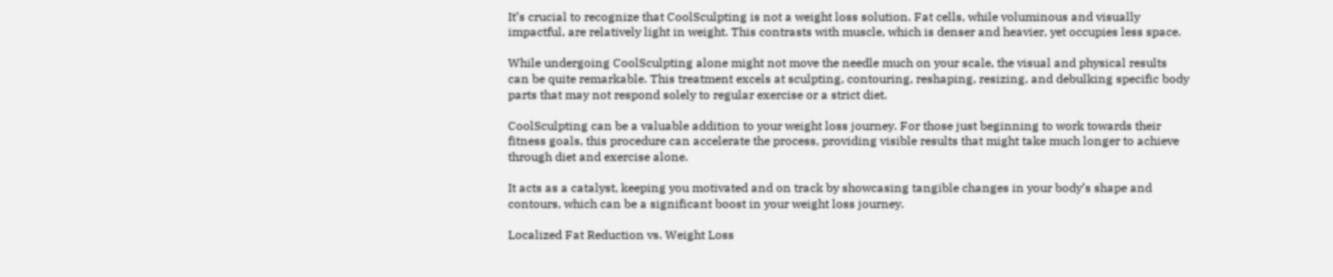It’s crucial to recognize that CoolSculpting is not a weight loss solution. Fat cells, while voluminous and visually impactful, are relatively light in weight. This contrasts with muscle, which is denser and heavier, yet occupies less space.

While undergoing CoolSculpting alone might not move the needle much on your scale, the visual and physical results can be quite remarkable. This treatment excels at sculpting, contouring, reshaping, resizing, and debulking specific body parts that may not respond solely to regular exercise or a strict diet.

CoolSculpting can be a valuable addition to your weight loss journey. For those just beginning to work towards their fitness goals, this procedure can accelerate the process, providing visible results that might take much longer to achieve through diet and exercise alone.

It acts as a catalyst, keeping you motivated and on track by showcasing tangible changes in your body’s shape and contours, which can be a significant boost in your weight loss journey.

Localized Fat Reduction vs. Weight Loss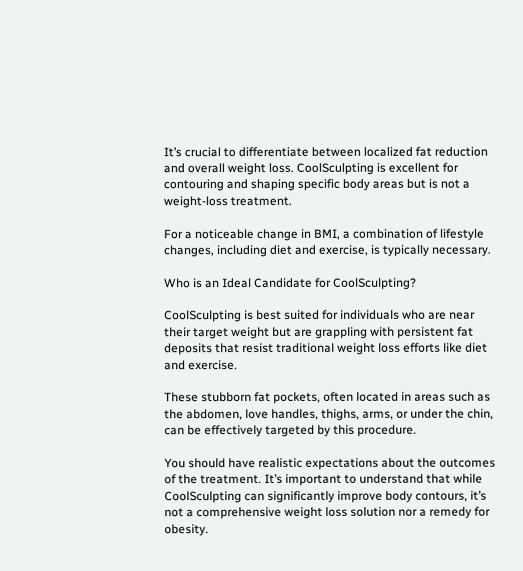It’s crucial to differentiate between localized fat reduction and overall weight loss. CoolSculpting is excellent for contouring and shaping specific body areas but is not a weight-loss treatment.

For a noticeable change in BMI, a combination of lifestyle changes, including diet and exercise, is typically necessary.

Who is an Ideal Candidate for CoolSculpting?

CoolSculpting is best suited for individuals who are near their target weight but are grappling with persistent fat deposits that resist traditional weight loss efforts like diet and exercise.

These stubborn fat pockets, often located in areas such as the abdomen, love handles, thighs, arms, or under the chin, can be effectively targeted by this procedure.

You should have realistic expectations about the outcomes of the treatment. It’s important to understand that while CoolSculpting can significantly improve body contours, it’s not a comprehensive weight loss solution nor a remedy for obesity.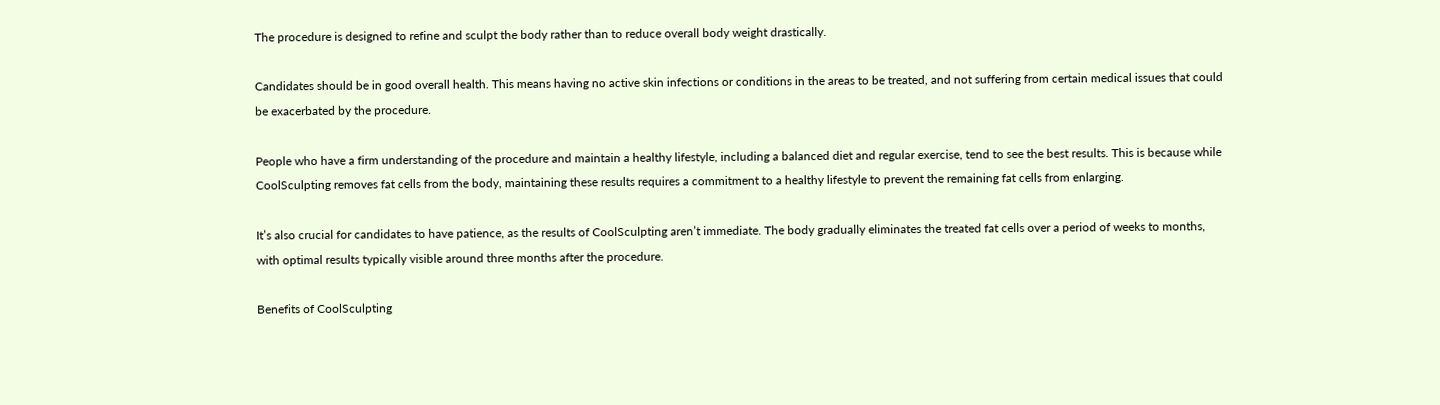The procedure is designed to refine and sculpt the body rather than to reduce overall body weight drastically.

Candidates should be in good overall health. This means having no active skin infections or conditions in the areas to be treated, and not suffering from certain medical issues that could be exacerbated by the procedure.

People who have a firm understanding of the procedure and maintain a healthy lifestyle, including a balanced diet and regular exercise, tend to see the best results. This is because while CoolSculpting removes fat cells from the body, maintaining these results requires a commitment to a healthy lifestyle to prevent the remaining fat cells from enlarging.

It’s also crucial for candidates to have patience, as the results of CoolSculpting aren’t immediate. The body gradually eliminates the treated fat cells over a period of weeks to months, with optimal results typically visible around three months after the procedure.

Benefits of CoolSculpting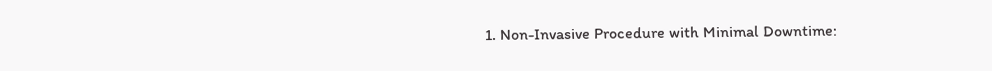1. Non-Invasive Procedure with Minimal Downtime: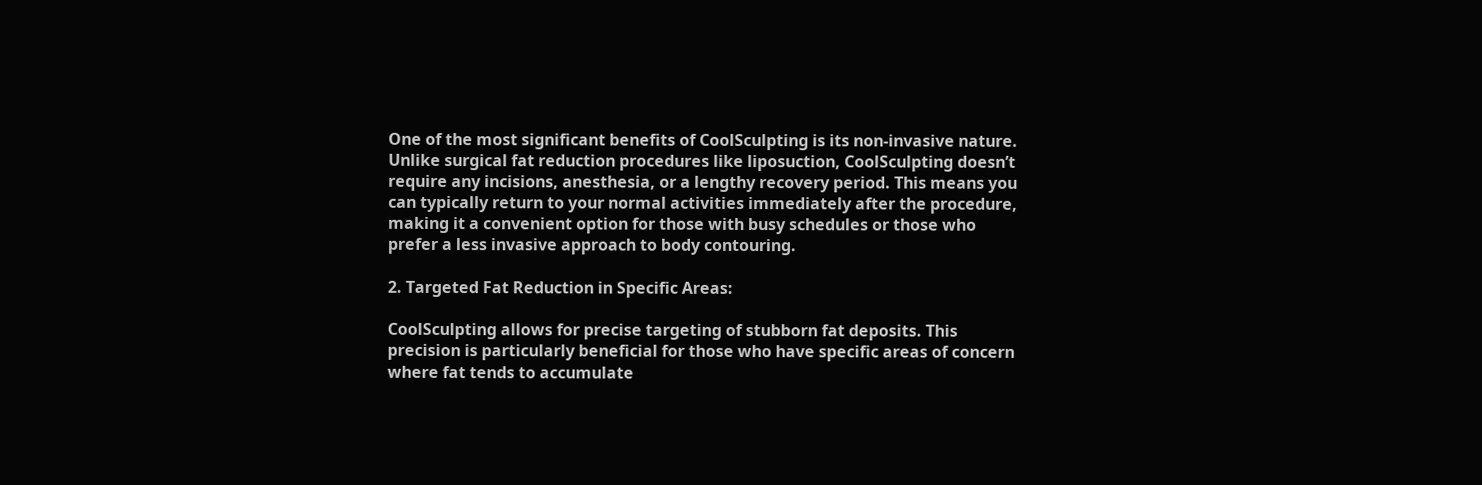One of the most significant benefits of CoolSculpting is its non-invasive nature. Unlike surgical fat reduction procedures like liposuction, CoolSculpting doesn’t require any incisions, anesthesia, or a lengthy recovery period. This means you can typically return to your normal activities immediately after the procedure, making it a convenient option for those with busy schedules or those who prefer a less invasive approach to body contouring.

2. Targeted Fat Reduction in Specific Areas:

CoolSculpting allows for precise targeting of stubborn fat deposits. This precision is particularly beneficial for those who have specific areas of concern where fat tends to accumulate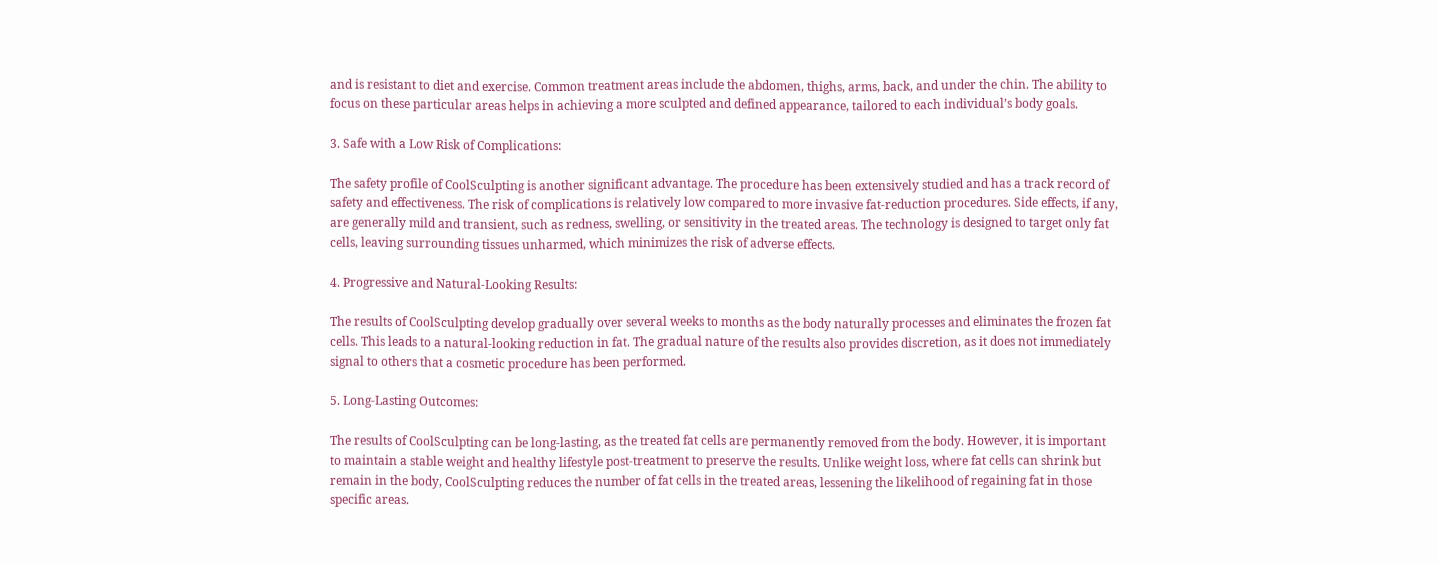and is resistant to diet and exercise. Common treatment areas include the abdomen, thighs, arms, back, and under the chin. The ability to focus on these particular areas helps in achieving a more sculpted and defined appearance, tailored to each individual’s body goals.

3. Safe with a Low Risk of Complications:

The safety profile of CoolSculpting is another significant advantage. The procedure has been extensively studied and has a track record of safety and effectiveness. The risk of complications is relatively low compared to more invasive fat-reduction procedures. Side effects, if any, are generally mild and transient, such as redness, swelling, or sensitivity in the treated areas. The technology is designed to target only fat cells, leaving surrounding tissues unharmed, which minimizes the risk of adverse effects.

4. Progressive and Natural-Looking Results:

The results of CoolSculpting develop gradually over several weeks to months as the body naturally processes and eliminates the frozen fat cells. This leads to a natural-looking reduction in fat. The gradual nature of the results also provides discretion, as it does not immediately signal to others that a cosmetic procedure has been performed.

5. Long-Lasting Outcomes:

The results of CoolSculpting can be long-lasting, as the treated fat cells are permanently removed from the body. However, it is important to maintain a stable weight and healthy lifestyle post-treatment to preserve the results. Unlike weight loss, where fat cells can shrink but remain in the body, CoolSculpting reduces the number of fat cells in the treated areas, lessening the likelihood of regaining fat in those specific areas.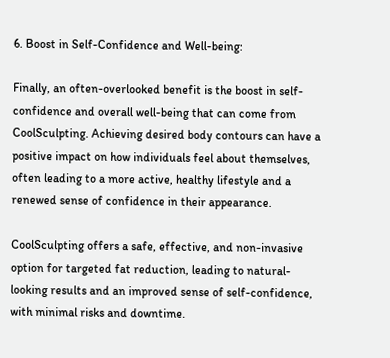6. Boost in Self-Confidence and Well-being:

Finally, an often-overlooked benefit is the boost in self-confidence and overall well-being that can come from CoolSculpting. Achieving desired body contours can have a positive impact on how individuals feel about themselves, often leading to a more active, healthy lifestyle and a renewed sense of confidence in their appearance.

CoolSculpting offers a safe, effective, and non-invasive option for targeted fat reduction, leading to natural-looking results and an improved sense of self-confidence, with minimal risks and downtime.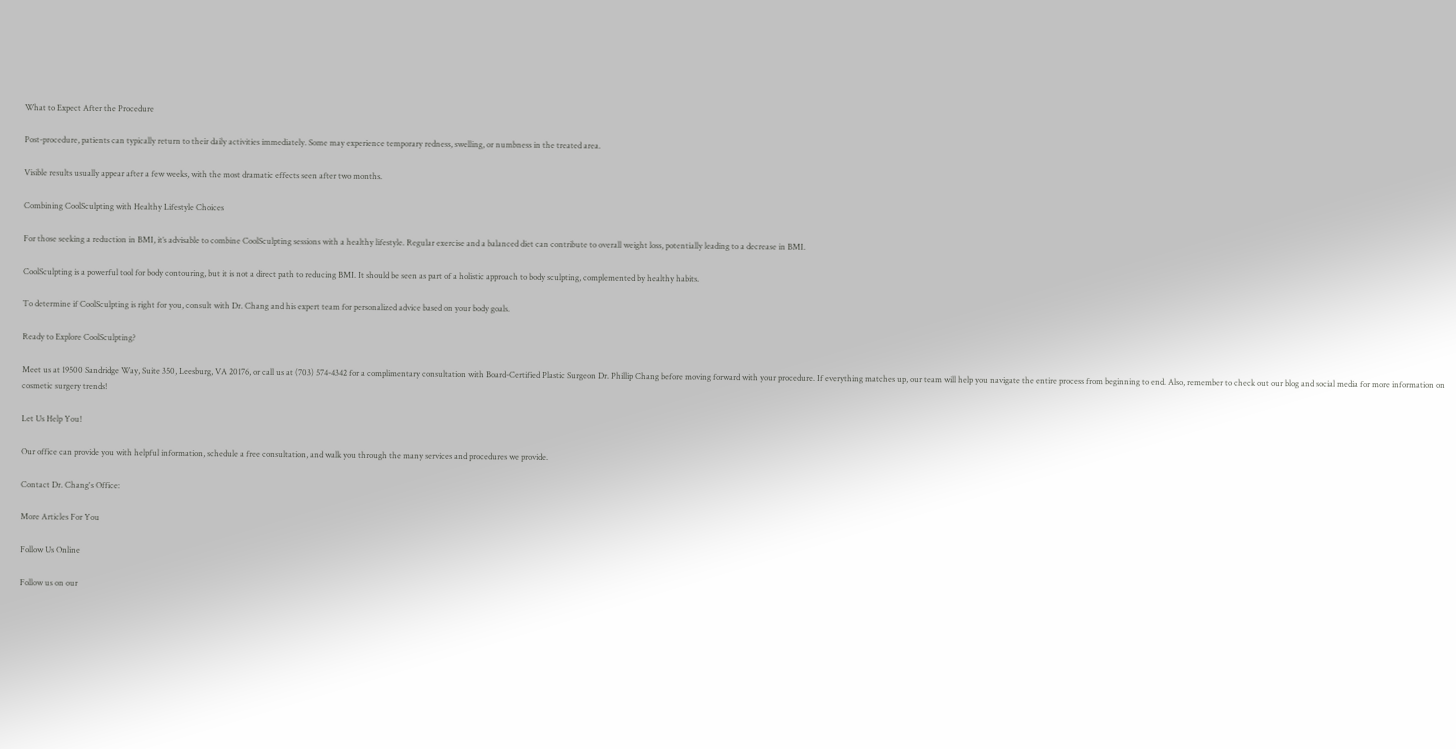What to Expect After the Procedure

Post-procedure, patients can typically return to their daily activities immediately. Some may experience temporary redness, swelling, or numbness in the treated area.

Visible results usually appear after a few weeks, with the most dramatic effects seen after two months.

Combining CoolSculpting with Healthy Lifestyle Choices

For those seeking a reduction in BMI, it’s advisable to combine CoolSculpting sessions with a healthy lifestyle. Regular exercise and a balanced diet can contribute to overall weight loss, potentially leading to a decrease in BMI.

CoolSculpting is a powerful tool for body contouring, but it is not a direct path to reducing BMI. It should be seen as part of a holistic approach to body sculpting, complemented by healthy habits.

To determine if CoolSculpting is right for you, consult with Dr. Chang and his expert team for personalized advice based on your body goals.

Ready to Explore CoolSculpting?

Meet us at 19500 Sandridge Way, Suite 350, Leesburg, VA 20176, or call us at (703) 574-4342 for a complimentary consultation with Board-Certified Plastic Surgeon Dr. Phillip Chang before moving forward with your procedure. If everything matches up, our team will help you navigate the entire process from beginning to end. Also, remember to check out our blog and social media for more information on cosmetic surgery trends!

Let Us Help You!

Our office can provide you with helpful information, schedule a free consultation, and walk you through the many services and procedures we provide.

Contact Dr. Chang's Office:

More Articles For You

Follow Us Online

Follow us on our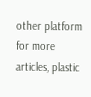other platform for more articles, plastic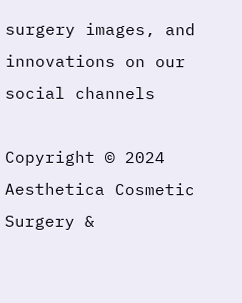surgery images, and innovations on our social channels

Copyright © 2024 Aesthetica Cosmetic Surgery &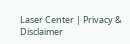Laser Center | Privacy & Disclaimer